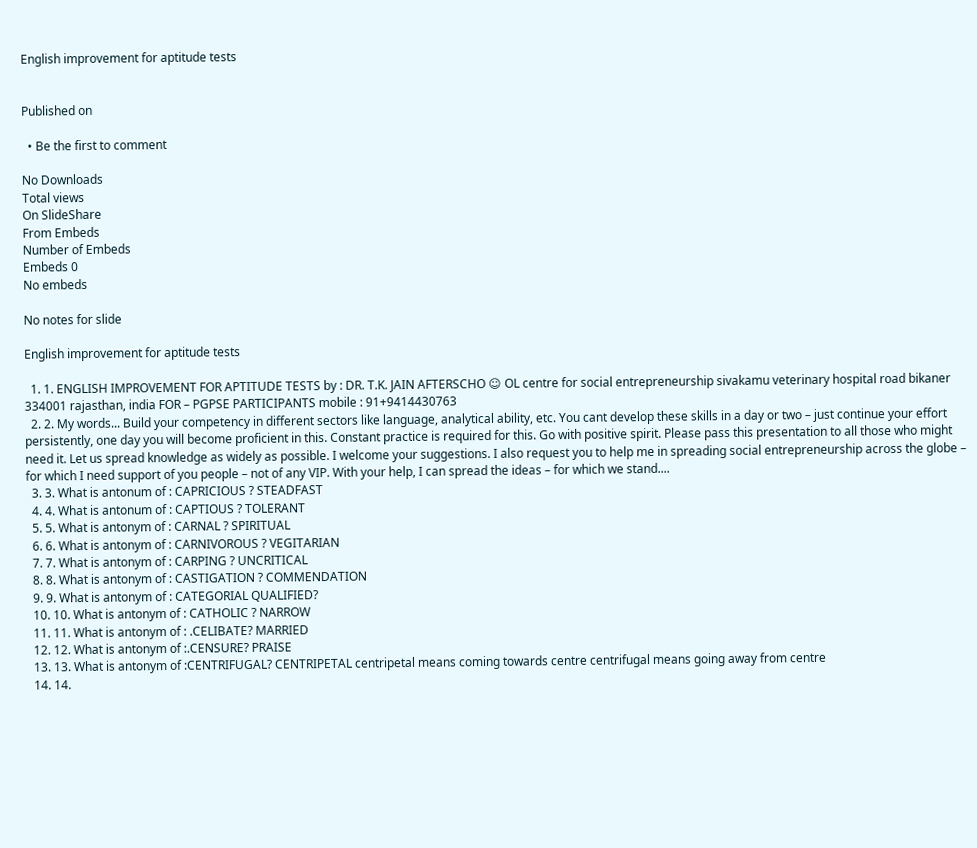English improvement for aptitude tests


Published on

  • Be the first to comment

No Downloads
Total views
On SlideShare
From Embeds
Number of Embeds
Embeds 0
No embeds

No notes for slide

English improvement for aptitude tests

  1. 1. ENGLISH IMPROVEMENT FOR APTITUDE TESTS by : DR. T.K. JAIN AFTERSCHO ☺ OL centre for social entrepreneurship sivakamu veterinary hospital road bikaner 334001 rajasthan, india FOR – PGPSE PARTICIPANTS mobile : 91+9414430763
  2. 2. My words... Build your competency in different sectors like language, analytical ability, etc. You cant develop these skills in a day or two – just continue your effort persistently, one day you will become proficient in this. Constant practice is required for this. Go with positive spirit. Please pass this presentation to all those who might need it. Let us spread knowledge as widely as possible. I welcome your suggestions. I also request you to help me in spreading social entrepreneurship across the globe – for which I need support of you people – not of any VIP. With your help, I can spread the ideas – for which we stand....
  3. 3. What is antonum of : CAPRICIOUS ? STEADFAST
  4. 4. What is antonum of : CAPTIOUS ? TOLERANT
  5. 5. What is antonym of : CARNAL ? SPIRITUAL
  6. 6. What is antonym of : CARNIVOROUS ? VEGITARIAN
  7. 7. What is antonym of : CARPING ? UNCRITICAL
  8. 8. What is antonym of : CASTIGATION ? COMMENDATION
  9. 9. What is antonym of : CATEGORIAL QUALIFIED?
  10. 10. What is antonym of : CATHOLIC ? NARROW
  11. 11. What is antonym of : .CELIBATE? MARRIED
  12. 12. What is antonym of :.CENSURE? PRAISE
  13. 13. What is antonym of :CENTRIFUGAL? CENTRIPETAL centripetal means coming towards centre centrifugal means going away from centre
  14. 14.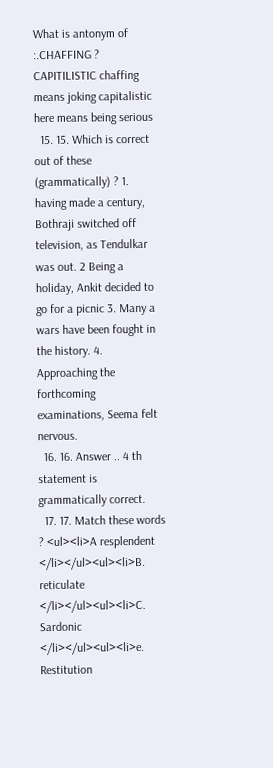What is antonym of :.CHAFFING ? CAPITILISTIC chaffing means joking capitalistic here means being serious
  15. 15. Which is correct out of these (grammatically) ? 1. having made a century, Bothraji switched off television, as Tendulkar was out. 2 Being a holiday, Ankit decided to go for a picnic 3. Many a wars have been fought in the history. 4. Approaching the forthcoming examinations, Seema felt nervous.
  16. 16. Answer .. 4 th statement is grammatically correct.
  17. 17. Match these words ? <ul><li>A resplendent </li></ul><ul><li>B. reticulate </li></ul><ul><li>C. Sardonic </li></ul><ul><li>e. Restitution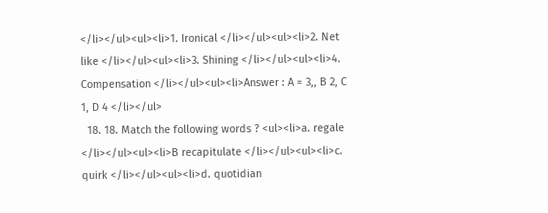</li></ul><ul><li>1. Ironical </li></ul><ul><li>2. Net like </li></ul><ul><li>3. Shining </li></ul><ul><li>4. Compensation </li></ul><ul><li>Answer : A = 3,, B 2, C 1, D 4 </li></ul>
  18. 18. Match the following words ? <ul><li>a. regale </li></ul><ul><li>B recapitulate </li></ul><ul><li>c. quirk </li></ul><ul><li>d. quotidian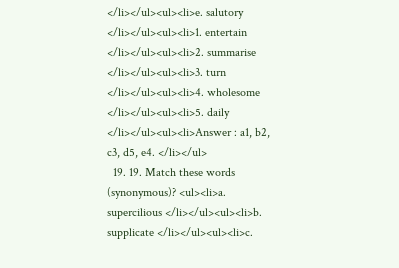</li></ul><ul><li>e. salutory </li></ul><ul><li>1. entertain </li></ul><ul><li>2. summarise </li></ul><ul><li>3. turn </li></ul><ul><li>4. wholesome </li></ul><ul><li>5. daily </li></ul><ul><li>Answer : a1, b2, c3, d5, e4. </li></ul>
  19. 19. Match these words (synonymous)? <ul><li>a. supercilious </li></ul><ul><li>b. supplicate </li></ul><ul><li>c.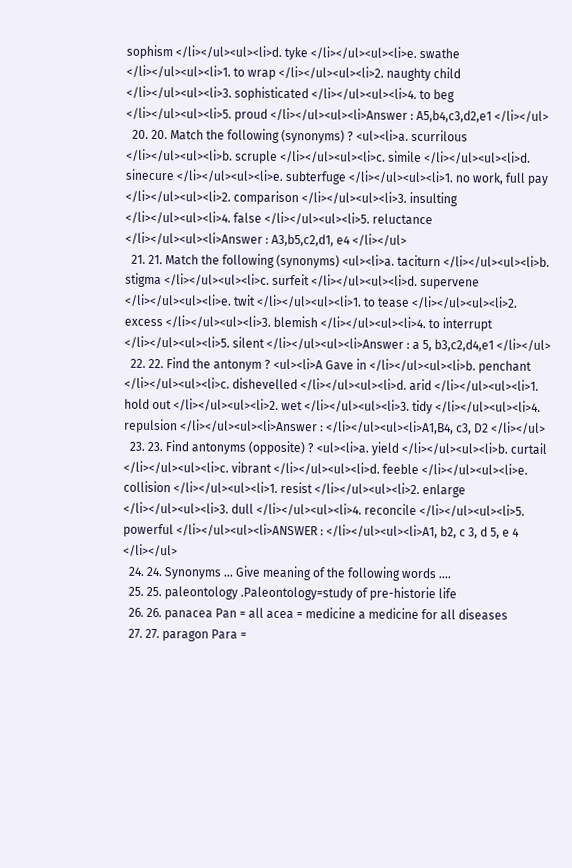sophism </li></ul><ul><li>d. tyke </li></ul><ul><li>e. swathe </li></ul><ul><li>1. to wrap </li></ul><ul><li>2. naughty child </li></ul><ul><li>3. sophisticated </li></ul><ul><li>4. to beg </li></ul><ul><li>5. proud </li></ul><ul><li>Answer : A5,b4,c3,d2,e1 </li></ul>
  20. 20. Match the following (synonyms) ? <ul><li>a. scurrilous </li></ul><ul><li>b. scruple </li></ul><ul><li>c. simile </li></ul><ul><li>d. sinecure </li></ul><ul><li>e. subterfuge </li></ul><ul><li>1. no work, full pay </li></ul><ul><li>2. comparison </li></ul><ul><li>3. insulting </li></ul><ul><li>4. false </li></ul><ul><li>5. reluctance </li></ul><ul><li>Answer : A3,b5,c2,d1, e4 </li></ul>
  21. 21. Match the following (synonyms) <ul><li>a. taciturn </li></ul><ul><li>b. stigma </li></ul><ul><li>c. surfeit </li></ul><ul><li>d. supervene </li></ul><ul><li>e. twit </li></ul><ul><li>1. to tease </li></ul><ul><li>2. excess </li></ul><ul><li>3. blemish </li></ul><ul><li>4. to interrupt </li></ul><ul><li>5. silent </li></ul><ul><li>Answer : a 5, b3,c2,d4,e1 </li></ul>
  22. 22. Find the antonym ? <ul><li>A Gave in </li></ul><ul><li>b. penchant </li></ul><ul><li>c. dishevelled </li></ul><ul><li>d. arid </li></ul><ul><li>1. hold out </li></ul><ul><li>2. wet </li></ul><ul><li>3. tidy </li></ul><ul><li>4. repulsion </li></ul><ul><li>Answer : </li></ul><ul><li>A1,B4, c3, D2 </li></ul>
  23. 23. Find antonyms (opposite) ? <ul><li>a. yield </li></ul><ul><li>b. curtail </li></ul><ul><li>c. vibrant </li></ul><ul><li>d. feeble </li></ul><ul><li>e. collision </li></ul><ul><li>1. resist </li></ul><ul><li>2. enlarge </li></ul><ul><li>3. dull </li></ul><ul><li>4. reconcile </li></ul><ul><li>5. powerful </li></ul><ul><li>ANSWER : </li></ul><ul><li>A1, b2, c 3, d 5, e 4 </li></ul>
  24. 24. Synonyms ... Give meaning of the following words ....
  25. 25. paleontology .Paleontology=study of pre-historie life
  26. 26. panacea Pan = all acea = medicine a medicine for all diseases
  27. 27. paragon Para =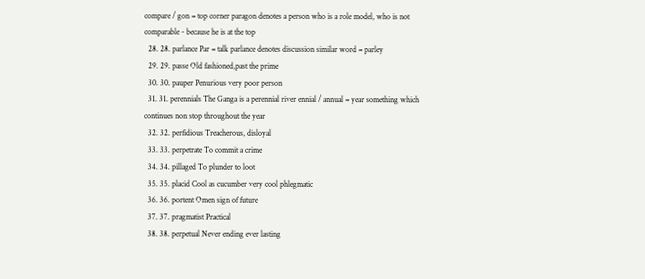compare / gon = top corner paragon denotes a person who is a role model, who is not comparable - because he is at the top
  28. 28. parlance Par = talk parlance denotes discussion similar word = parley
  29. 29. passe Old fashioned,past the prime
  30. 30. pauper Penurious very poor person
  31. 31. perennials The Ganga is a perennial river ennial / annual = year something which continues non stop throughout the year
  32. 32. perfidious Treacherous, disloyal
  33. 33. perpetrate To commit a crime
  34. 34. pillaged To plunder to loot
  35. 35. placid Cool as cucumber very cool phlegmatic
  36. 36. portent Omen sign of future
  37. 37. pragmatist Practical
  38. 38. perpetual Never ending ever lasting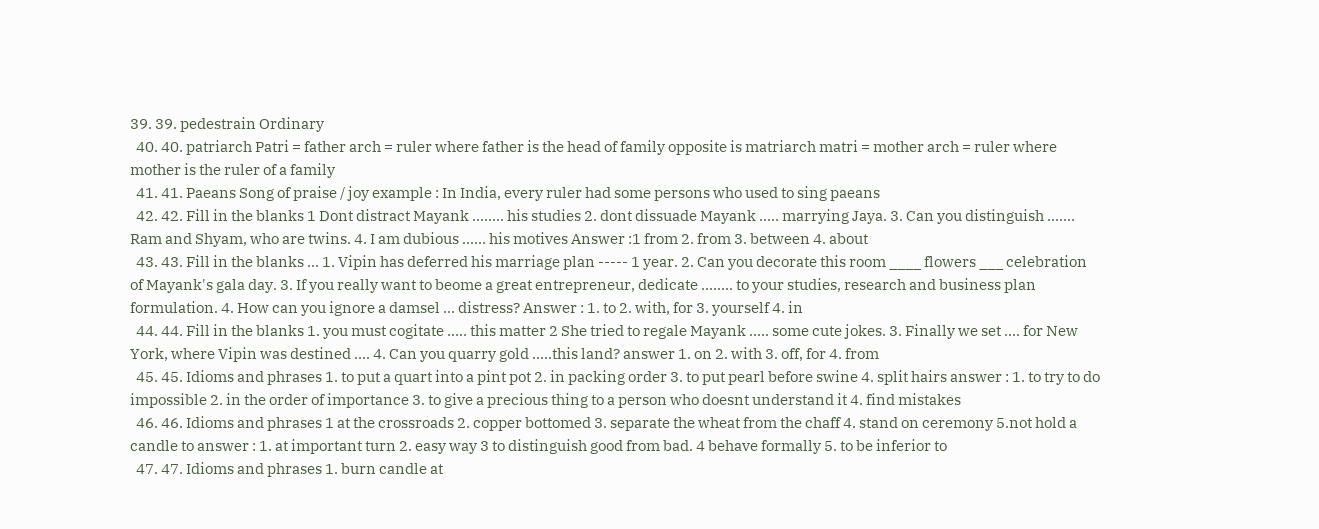39. 39. pedestrain Ordinary
  40. 40. patriarch Patri = father arch = ruler where father is the head of family opposite is matriarch matri = mother arch = ruler where mother is the ruler of a family
  41. 41. Paeans Song of praise / joy example : In India, every ruler had some persons who used to sing paeans
  42. 42. Fill in the blanks 1 Dont distract Mayank ........ his studies 2. dont dissuade Mayank ..... marrying Jaya. 3. Can you distinguish ....... Ram and Shyam, who are twins. 4. I am dubious ...... his motives Answer :1 from 2. from 3. between 4. about
  43. 43. Fill in the blanks ... 1. Vipin has deferred his marriage plan ----- 1 year. 2. Can you decorate this room ____ flowers ___ celebration of Mayank's gala day. 3. If you really want to beome a great entrepreneur, dedicate ........ to your studies, research and business plan formulation. 4. How can you ignore a damsel ... distress? Answer : 1. to 2. with, for 3. yourself 4. in
  44. 44. Fill in the blanks 1. you must cogitate ..... this matter 2 She tried to regale Mayank ..... some cute jokes. 3. Finally we set .... for New York, where Vipin was destined .... 4. Can you quarry gold .....this land? answer 1. on 2. with 3. off, for 4. from
  45. 45. Idioms and phrases 1. to put a quart into a pint pot 2. in packing order 3. to put pearl before swine 4. split hairs answer : 1. to try to do impossible 2. in the order of importance 3. to give a precious thing to a person who doesnt understand it 4. find mistakes
  46. 46. Idioms and phrases 1 at the crossroads 2. copper bottomed 3. separate the wheat from the chaff 4. stand on ceremony 5.not hold a candle to answer : 1. at important turn 2. easy way 3 to distinguish good from bad. 4 behave formally 5. to be inferior to
  47. 47. Idioms and phrases 1. burn candle at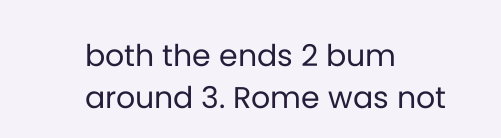both the ends 2 bum around 3. Rome was not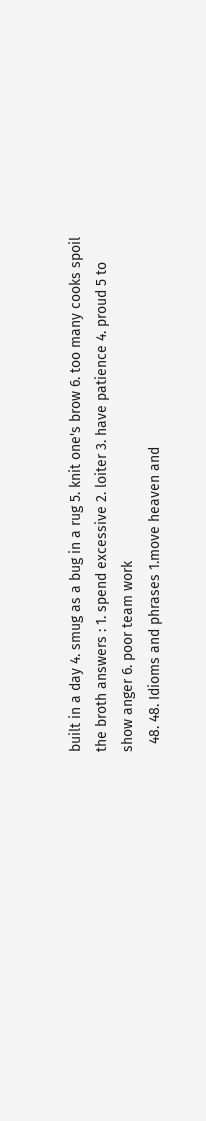built in a day 4. smug as a bug in a rug 5. knit one's brow 6. too many cooks spoil the broth answers : 1. spend excessive 2. loiter 3. have patience 4. proud 5 to show anger 6. poor team work
  48. 48. Idioms and phrases 1.move heaven and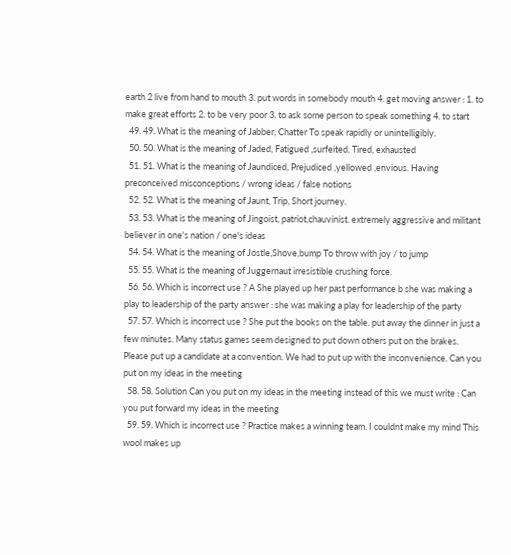earth 2 live from hand to mouth 3. put words in somebody mouth 4. get moving answer : 1. to make great efforts 2. to be very poor 3. to ask some person to speak something 4. to start
  49. 49. What is the meaning of Jabber, Chatter To speak rapidly or unintelligibly.
  50. 50. What is the meaning of Jaded, Fatigued ,surfeited. Tired, exhausted
  51. 51. What is the meaning of Jaundiced, Prejudiced ,yellowed ,envious. Having preconceived misconceptions / wrong ideas / false notions
  52. 52. What is the meaning of Jaunt, Trip, Short journey.
  53. 53. What is the meaning of Jingoist, patriot,chauvinist. extremely aggressive and militant believer in one's nation / one's ideas
  54. 54. What is the meaning of Jostle,Shove,bump To throw with joy / to jump
  55. 55. What is the meaning of Juggernaut irresistible crushing force.
  56. 56. Which is incorrect use ? A She played up her past performance b she was making a play to leadership of the party answer : she was making a play for leadership of the party
  57. 57. Which is incorrect use ? She put the books on the table. put away the dinner in just a few minutes. Many status games seem designed to put down others put on the brakes. Please put up a candidate at a convention. We had to put up with the inconvenience. Can you put on my ideas in the meeting
  58. 58. Solution Can you put on my ideas in the meeting instead of this we must write : Can you put forward my ideas in the meeting
  59. 59. Which is incorrect use ? Practice makes a winning team. I couldnt make my mind This wool makes up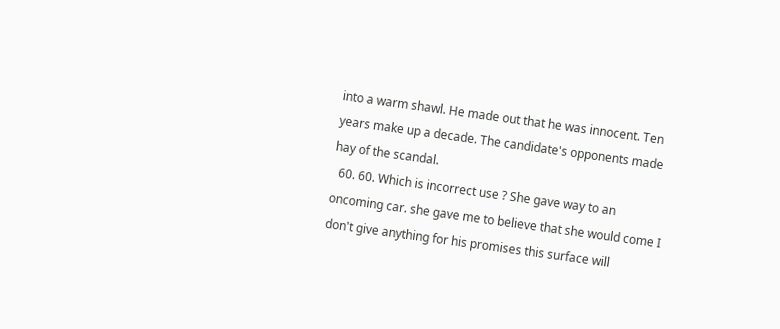into a warm shawl. He made out that he was innocent. Ten years make up a decade. The candidate's opponents made hay of the scandal.
  60. 60. Which is incorrect use ? She gave way to an oncoming car. she gave me to believe that she would come I don't give anything for his promises this surface will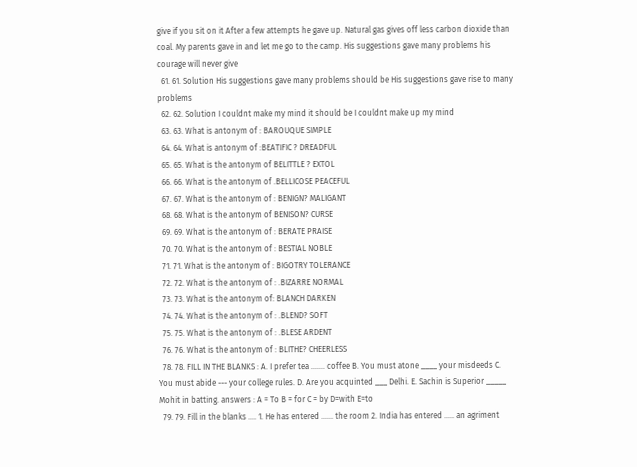give if you sit on it After a few attempts he gave up. Natural gas gives off less carbon dioxide than coal. My parents gave in and let me go to the camp. His suggestions gave many problems his courage will never give
  61. 61. Solution His suggestions gave many problems should be His suggestions gave rise to many problems
  62. 62. Solution I couldnt make my mind it should be I couldnt make up my mind
  63. 63. What is antonym of : BAROUQUE SIMPLE
  64. 64. What is antonym of :BEATIFIC ? DREADFUL
  65. 65. What is the antonym of BELITTLE ? EXTOL
  66. 66. What is the antonym of .BELLICOSE PEACEFUL
  67. 67. What is the antonym of : BENIGN? MALIGANT
  68. 68. What is the antonym of BENISON? CURSE
  69. 69. What is the antonym of : BERATE PRAISE
  70. 70. What is the antonym of : BESTIAL NOBLE
  71. 71. What is the antonym of : BIGOTRY TOLERANCE
  72. 72. What is the antonym of : .BIZARRE NORMAL
  73. 73. What is the antonym of: BLANCH DARKEN
  74. 74. What is the antonym of : .BLEND? SOFT
  75. 75. What is the antonym of : .BLESE ARDENT
  76. 76. What is the antonym of : BLITHE? CHEERLESS
  78. 78. FILL IN THE BLANKS : A. I prefer tea ....... coffee B. You must atone ____ your misdeeds C. You must abide --- your college rules. D. Are you acquinted ___ Delhi. E. Sachin is Superior _____ Mohit in batting. answers : A = To B = for C = by D=with E=to
  79. 79. Fill in the blanks .... 1. He has entered ...... the room 2. India has entered ..... an agriment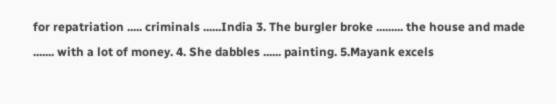for repatriation ..... criminals ......India 3. The burgler broke ......... the house and made ....... with a lot of money. 4. She dabbles ...... painting. 5.Mayank excels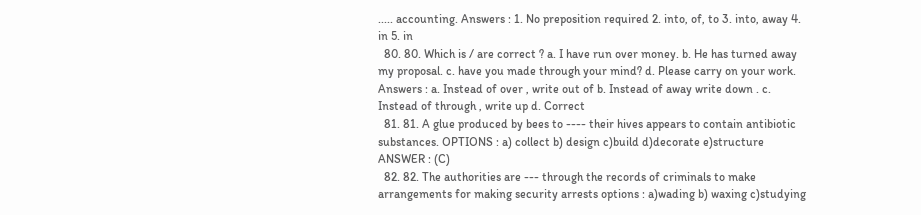..... accounting. Answers : 1. No preposition required 2. into, of, to 3. into, away 4. in 5. in
  80. 80. Which is / are correct ? a. I have run over money. b. He has turned away my proposal. c. have you made through your mind? d. Please carry on your work. Answers : a. Instead of over , write out of b. Instead of away write down . c. Instead of through , write up d. Correct
  81. 81. A glue produced by bees to ---- their hives appears to contain antibiotic substances. OPTIONS : a) collect b) design c)build d)decorate e)structure ANSWER : (C)
  82. 82. The authorities are --- through the records of criminals to make arrangements for making security arrests options : a)wading b) waxing c)studying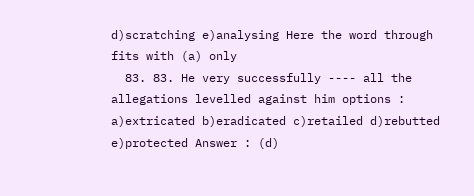d)scratching e)analysing Here the word through fits with (a) only
  83. 83. He very successfully ---- all the allegations levelled against him options : a)extricated b)eradicated c)retailed d)rebutted e)protected Answer : (d)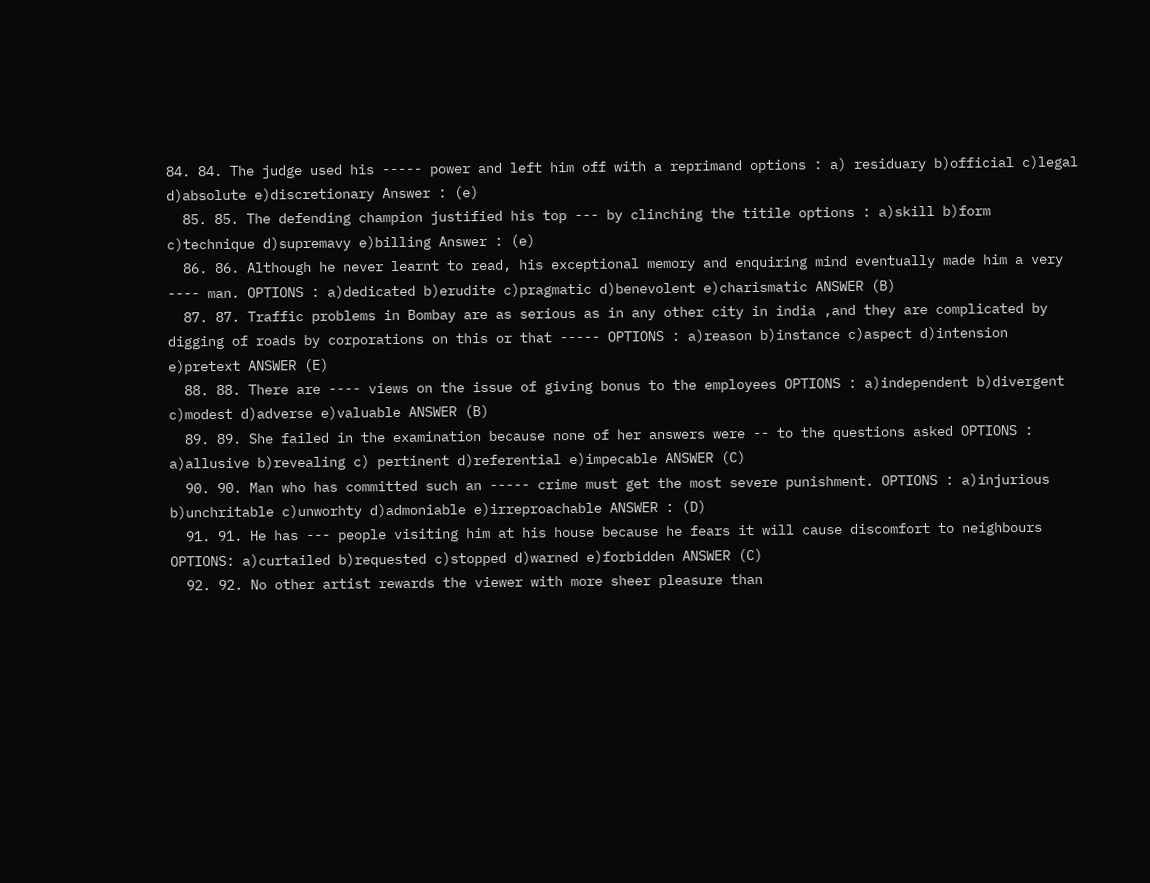84. 84. The judge used his ----- power and left him off with a reprimand options : a) residuary b)official c)legal d)absolute e)discretionary Answer : (e)
  85. 85. The defending champion justified his top --- by clinching the titile options : a)skill b)form c)technique d)supremavy e)billing Answer : (e)
  86. 86. Although he never learnt to read, his exceptional memory and enquiring mind eventually made him a very ---- man. OPTIONS : a)dedicated b)erudite c)pragmatic d)benevolent e)charismatic ANSWER (B)
  87. 87. Traffic problems in Bombay are as serious as in any other city in india ,and they are complicated by digging of roads by corporations on this or that ----- OPTIONS : a)reason b)instance c)aspect d)intension e)pretext ANSWER (E)
  88. 88. There are ---- views on the issue of giving bonus to the employees OPTIONS : a)independent b)divergent c)modest d)adverse e)valuable ANSWER (B)
  89. 89. She failed in the examination because none of her answers were -- to the questions asked OPTIONS : a)allusive b)revealing c) pertinent d)referential e)impecable ANSWER (C)
  90. 90. Man who has committed such an ----- crime must get the most severe punishment. OPTIONS : a)injurious b)unchritable c)unworhty d)admoniable e)irreproachable ANSWER : (D)
  91. 91. He has --- people visiting him at his house because he fears it will cause discomfort to neighbours OPTIONS: a)curtailed b)requested c)stopped d)warned e)forbidden ANSWER (C)
  92. 92. No other artist rewards the viewer with more sheer pleasure than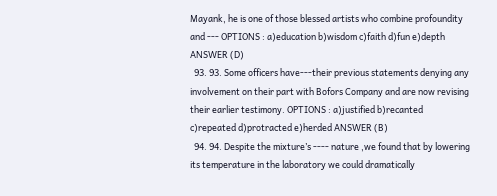Mayank, he is one of those blessed artists who combine profoundity and --- OPTIONS : a)education b)wisdom c)faith d)fun e)depth ANSWER (D)
  93. 93. Some officers have---their previous statements denying any involvement on their part with Bofors Company and are now revising their earlier testimony. OPTIONS : a)justified b)recanted c)repeated d)protracted e)herded ANSWER (B)
  94. 94. Despite the mixture’s ---- nature ,we found that by lowering its temperature in the laboratory we could dramatically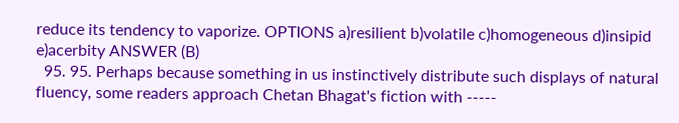reduce its tendency to vaporize. OPTIONS a)resilient b)volatile c)homogeneous d)insipid e)acerbity ANSWER (B)
  95. 95. Perhaps because something in us instinctively distribute such displays of natural fluency, some readers approach Chetan Bhagat's fiction with -----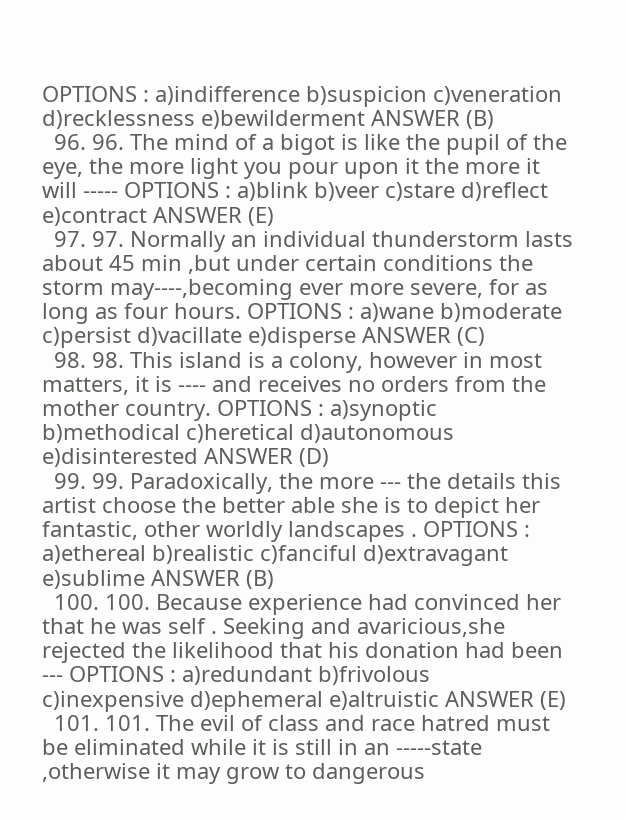OPTIONS : a)indifference b)suspicion c)veneration d)recklessness e)bewilderment ANSWER (B)
  96. 96. The mind of a bigot is like the pupil of the eye, the more light you pour upon it the more it will ----- OPTIONS : a)blink b)veer c)stare d)reflect e)contract ANSWER (E)
  97. 97. Normally an individual thunderstorm lasts about 45 min ,but under certain conditions the storm may----,becoming ever more severe, for as long as four hours. OPTIONS : a)wane b)moderate c)persist d)vacillate e)disperse ANSWER (C)
  98. 98. This island is a colony, however in most matters, it is ---- and receives no orders from the mother country. OPTIONS : a)synoptic b)methodical c)heretical d)autonomous e)disinterested ANSWER (D)
  99. 99. Paradoxically, the more --- the details this artist choose the better able she is to depict her fantastic, other worldly landscapes . OPTIONS : a)ethereal b)realistic c)fanciful d)extravagant e)sublime ANSWER (B)
  100. 100. Because experience had convinced her that he was self . Seeking and avaricious,she rejected the likelihood that his donation had been --- OPTIONS : a)redundant b)frivolous c)inexpensive d)ephemeral e)altruistic ANSWER (E)
  101. 101. The evil of class and race hatred must be eliminated while it is still in an -----state ,otherwise it may grow to dangerous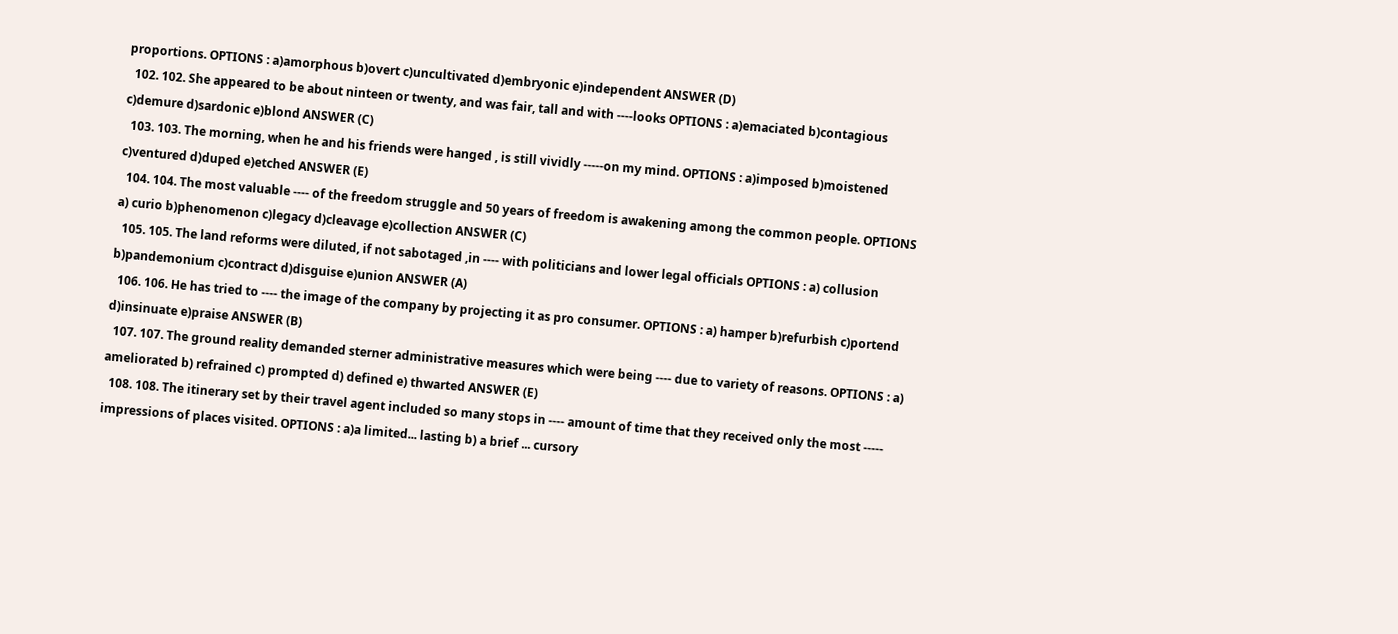proportions. OPTIONS : a)amorphous b)overt c)uncultivated d)embryonic e)independent ANSWER (D)
  102. 102. She appeared to be about ninteen or twenty, and was fair, tall and with ----looks OPTIONS : a)emaciated b)contagious c)demure d)sardonic e)blond ANSWER (C)
  103. 103. The morning, when he and his friends were hanged , is still vividly -----on my mind. OPTIONS : a)imposed b)moistened c)ventured d)duped e)etched ANSWER (E)
  104. 104. The most valuable ---- of the freedom struggle and 50 years of freedom is awakening among the common people. OPTIONS a) curio b)phenomenon c)legacy d)cleavage e)collection ANSWER (C)
  105. 105. The land reforms were diluted, if not sabotaged ,in ---- with politicians and lower legal officials OPTIONS : a) collusion b)pandemonium c)contract d)disguise e)union ANSWER (A)
  106. 106. He has tried to ---- the image of the company by projecting it as pro consumer. OPTIONS : a) hamper b)refurbish c)portend d)insinuate e)praise ANSWER (B)
  107. 107. The ground reality demanded sterner administrative measures which were being ---- due to variety of reasons. OPTIONS : a) ameliorated b) refrained c) prompted d) defined e) thwarted ANSWER (E)
  108. 108. The itinerary set by their travel agent included so many stops in ---- amount of time that they received only the most ----- impressions of places visited. OPTIONS : a)a limited... lasting b) a brief ... cursory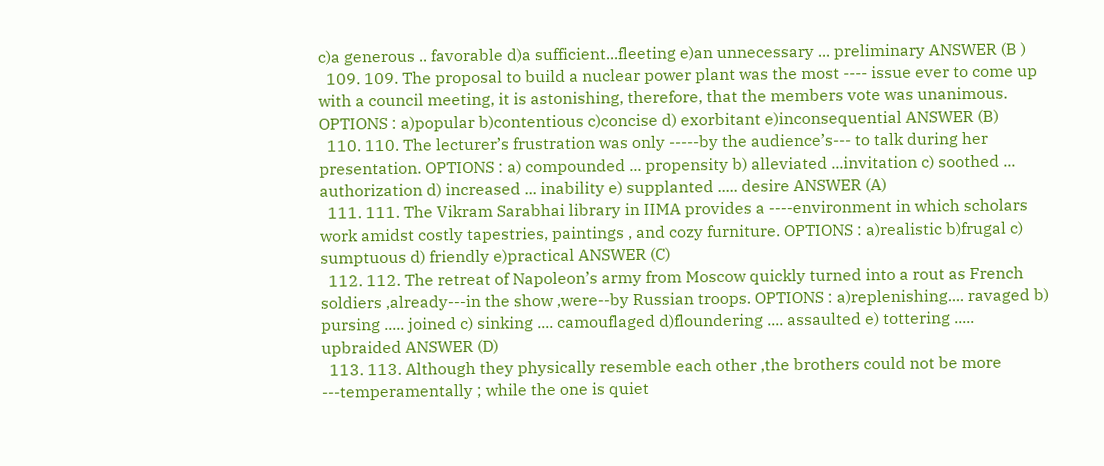c)a generous .. favorable d)a sufficient...fleeting e)an unnecessary ... preliminary ANSWER (B )
  109. 109. The proposal to build a nuclear power plant was the most ---- issue ever to come up with a council meeting, it is astonishing, therefore, that the members vote was unanimous. OPTIONS : a)popular b)contentious c)concise d) exorbitant e)inconsequential ANSWER (B)
  110. 110. The lecturer’s frustration was only -----by the audience’s--- to talk during her presentation. OPTIONS : a) compounded ... propensity b) alleviated ...invitation c) soothed ... authorization d) increased ... inability e) supplanted ..... desire ANSWER (A)
  111. 111. The Vikram Sarabhai library in IIMA provides a ----environment in which scholars work amidst costly tapestries, paintings , and cozy furniture. OPTIONS : a)realistic b)frugal c) sumptuous d) friendly e)practical ANSWER (C)
  112. 112. The retreat of Napoleon’s army from Moscow quickly turned into a rout as French soldiers ,already---in the show ,were--by Russian troops. OPTIONS : a)replenishing.... ravaged b) pursing ..... joined c) sinking .... camouflaged d)floundering .... assaulted e) tottering ..... upbraided ANSWER (D)
  113. 113. Although they physically resemble each other ,the brothers could not be more ---temperamentally ; while the one is quiet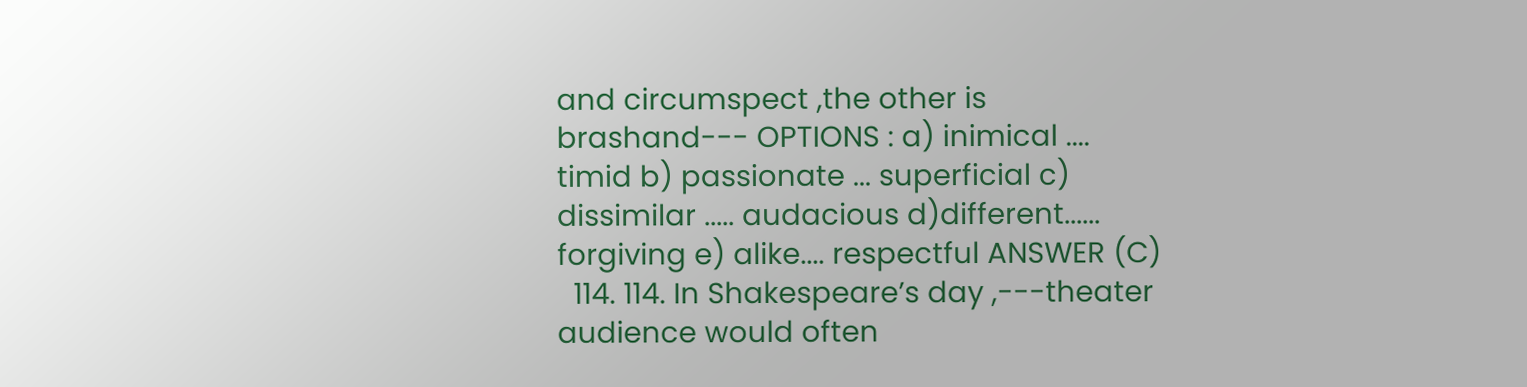and circumspect ,the other is brashand--- OPTIONS : a) inimical .... timid b) passionate ... superficial c) dissimilar ..... audacious d)different...... forgiving e) alike.... respectful ANSWER (C)
  114. 114. In Shakespeare’s day ,---theater audience would often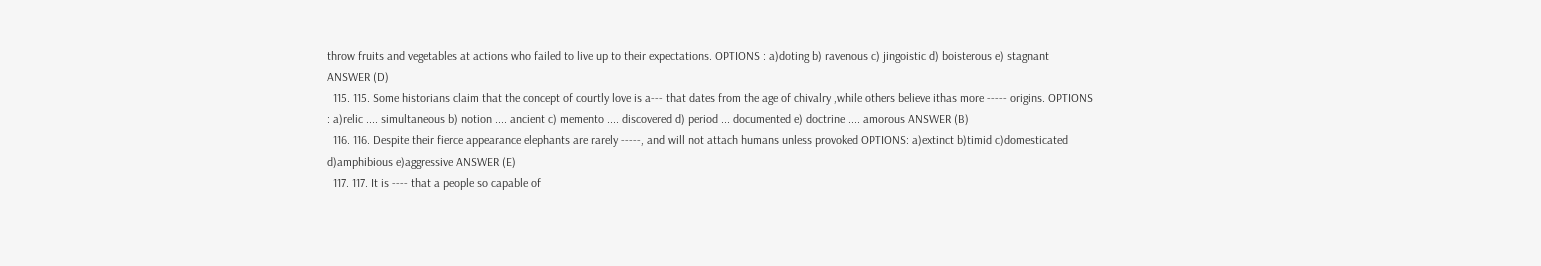throw fruits and vegetables at actions who failed to live up to their expectations. OPTIONS : a)doting b) ravenous c) jingoistic d) boisterous e) stagnant ANSWER (D)
  115. 115. Some historians claim that the concept of courtly love is a--- that dates from the age of chivalry ,while others believe ithas more ----- origins. OPTIONS : a)relic .... simultaneous b) notion .... ancient c) memento .... discovered d) period ... documented e) doctrine .... amorous ANSWER (B)
  116. 116. Despite their fierce appearance elephants are rarely -----, and will not attach humans unless provoked OPTIONS: a)extinct b)timid c)domesticated d)amphibious e)aggressive ANSWER (E)
  117. 117. It is ---- that a people so capable of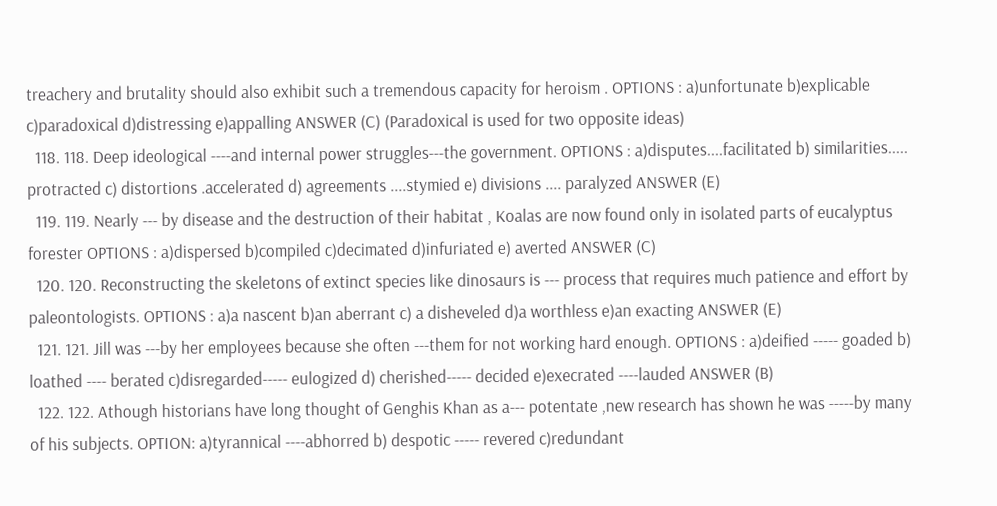treachery and brutality should also exhibit such a tremendous capacity for heroism . OPTIONS : a)unfortunate b)explicable c)paradoxical d)distressing e)appalling ANSWER (C) (Paradoxical is used for two opposite ideas)
  118. 118. Deep ideological ----and internal power struggles---the government. OPTIONS : a)disputes....facilitated b) similarities..... protracted c) distortions .accelerated d) agreements ....stymied e) divisions .... paralyzed ANSWER (E)
  119. 119. Nearly --- by disease and the destruction of their habitat , Koalas are now found only in isolated parts of eucalyptus forester OPTIONS : a)dispersed b)compiled c)decimated d)infuriated e) averted ANSWER (C)
  120. 120. Reconstructing the skeletons of extinct species like dinosaurs is --- process that requires much patience and effort by paleontologists. OPTIONS : a)a nascent b)an aberrant c) a disheveled d)a worthless e)an exacting ANSWER (E)
  121. 121. Jill was ---by her employees because she often ---them for not working hard enough. OPTIONS : a)deified ----- goaded b) loathed ---- berated c)disregarded----- eulogized d) cherished----- decided e)execrated ----lauded ANSWER (B)
  122. 122. Athough historians have long thought of Genghis Khan as a--- potentate ,new research has shown he was -----by many of his subjects. OPTION: a)tyrannical ----abhorred b) despotic ----- revered c)redundant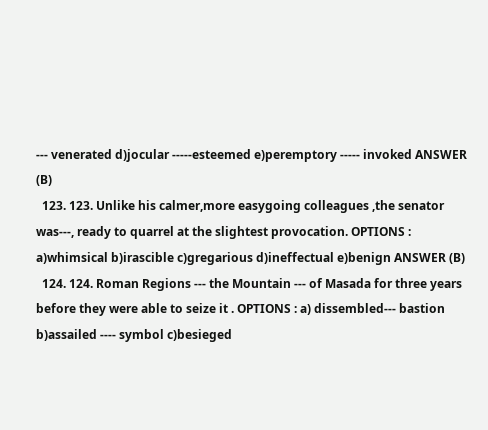--- venerated d)jocular -----esteemed e)peremptory ----- invoked ANSWER (B)
  123. 123. Unlike his calmer,more easygoing colleagues ,the senator was---, ready to quarrel at the slightest provocation. OPTIONS : a)whimsical b)irascible c)gregarious d)ineffectual e)benign ANSWER (B)
  124. 124. Roman Regions --- the Mountain --- of Masada for three years before they were able to seize it . OPTIONS : a) dissembled--- bastion b)assailed ---- symbol c)besieged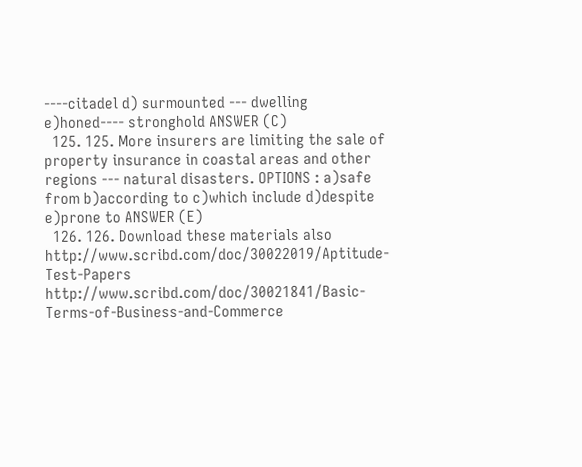----citadel d) surmounted --- dwelling e)honed---- stronghold ANSWER (C)
  125. 125. More insurers are limiting the sale of property insurance in coastal areas and other regions --- natural disasters. OPTIONS : a)safe from b)according to c)which include d)despite e)prone to ANSWER (E)
  126. 126. Download these materials also http://www.scribd.com/doc/30022019/Aptitude-Test-Papers http://www.scribd.com/doc/30021841/Basic-Terms-of-Business-and-Commerce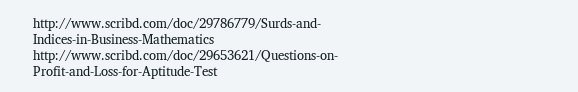http://www.scribd.com/doc/29786779/Surds-and-Indices-in-Business-Mathematics http://www.scribd.com/doc/29653621/Questions-on-Profit-and-Loss-for-Aptitude-Test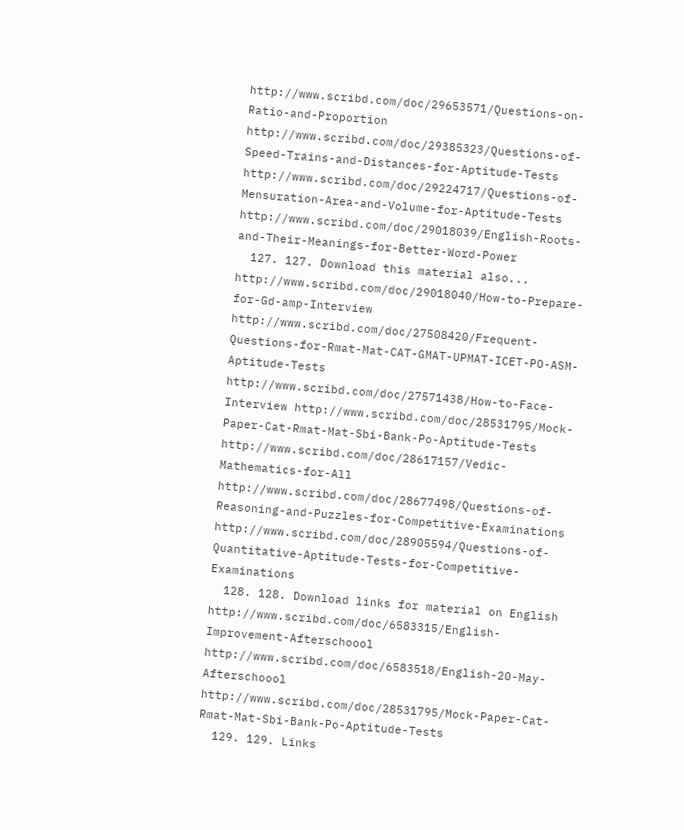http://www.scribd.com/doc/29653571/Questions-on-Ratio-and-Proportion http://www.scribd.com/doc/29385323/Questions-of-Speed-Trains-and-Distances-for-Aptitude-Tests http://www.scribd.com/doc/29224717/Questions-of-Mensuration-Area-and-Volume-for-Aptitude-Tests http://www.scribd.com/doc/29018039/English-Roots-and-Their-Meanings-for-Better-Word-Power
  127. 127. Download this material also... http://www.scribd.com/doc/29018040/How-to-Prepare-for-Gd-amp-Interview http://www.scribd.com/doc/27508420/Frequent-Questions-for-Rmat-Mat-CAT-GMAT-UPMAT-ICET-PO-ASM-Aptitude-Tests http://www.scribd.com/doc/27571438/How-to-Face-Interview http://www.scribd.com/doc/28531795/Mock-Paper-Cat-Rmat-Mat-Sbi-Bank-Po-Aptitude-Tests http://www.scribd.com/doc/28617157/Vedic-Mathematics-for-All http://www.scribd.com/doc/28677498/Questions-of-Reasoning-and-Puzzles-for-Competitive-Examinations http://www.scribd.com/doc/28905594/Questions-of-Quantitative-Aptitude-Tests-for-Competitive-Examinations
  128. 128. Download links for material on English http://www.scribd.com/doc/6583315/English-Improvement-Afterschoool http://www.scribd.com/doc/6583518/English-20-May-Afterschoool http://www.scribd.com/doc/28531795/Mock-Paper-Cat-Rmat-Mat-Sbi-Bank-Po-Aptitude-Tests
  129. 129. Links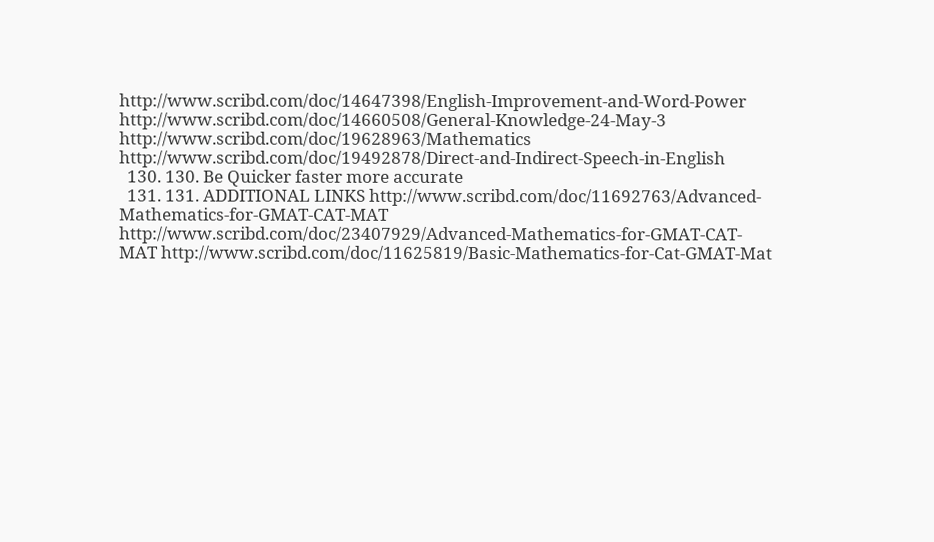http://www.scribd.com/doc/14647398/English-Improvement-and-Word-Power http://www.scribd.com/doc/14660508/General-Knowledge-24-May-3 http://www.scribd.com/doc/19628963/Mathematics http://www.scribd.com/doc/19492878/Direct-and-Indirect-Speech-in-English
  130. 130. Be Quicker faster more accurate
  131. 131. ADDITIONAL LINKS http://www.scribd.com/doc/11692763/Advanced-Mathematics-for-GMAT-CAT-MAT http://www.scribd.com/doc/23407929/Advanced-Mathematics-for-GMAT-CAT-MAT http://www.scribd.com/doc/11625819/Basic-Mathematics-for-Cat-GMAT-Mat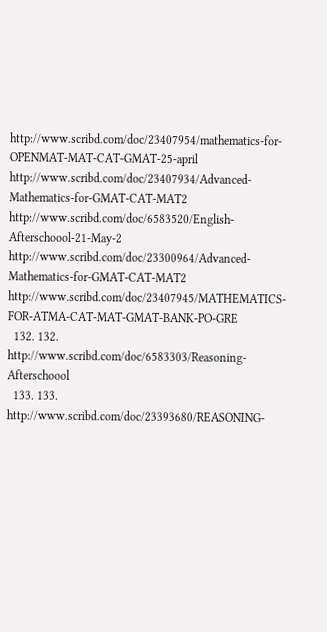http://www.scribd.com/doc/23407954/mathematics-for-OPENMAT-MAT-CAT-GMAT-25-april http://www.scribd.com/doc/23407934/Advanced-Mathematics-for-GMAT-CAT-MAT2 http://www.scribd.com/doc/6583520/English-Afterschoool-21-May-2 http://www.scribd.com/doc/23300964/Advanced-Mathematics-for-GMAT-CAT-MAT2 http://www.scribd.com/doc/23407945/MATHEMATICS-FOR-ATMA-CAT-MAT-GMAT-BANK-PO-GRE
  132. 132. http://www.scribd.com/doc/6583303/Reasoning-Afterschoool
  133. 133. http://www.scribd.com/doc/23393680/REASONING-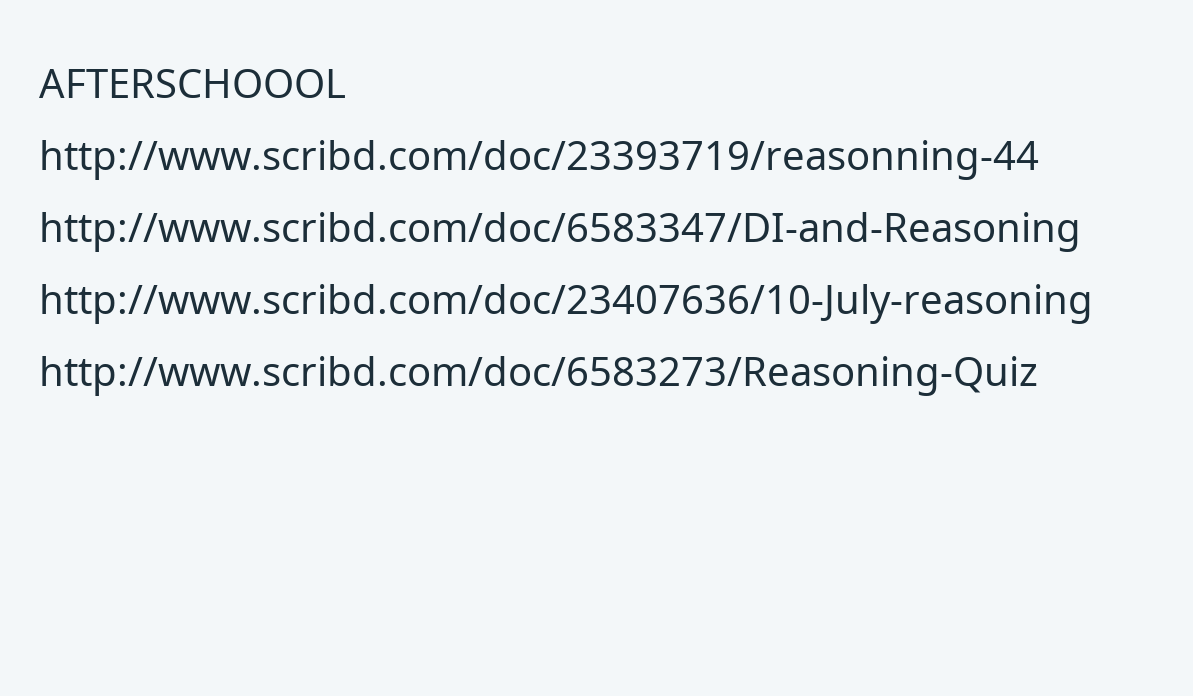AFTERSCHOOOL http://www.scribd.com/doc/23393719/reasonning-44 http://www.scribd.com/doc/6583347/DI-and-Reasoning http://www.scribd.com/doc/23407636/10-July-reasoning http://www.scribd.com/doc/6583273/Reasoning-Quiz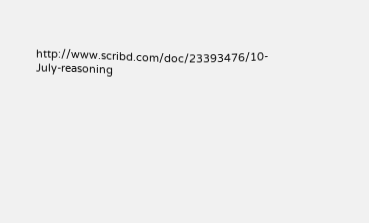http://www.scribd.com/doc/23393476/10-July-reasoning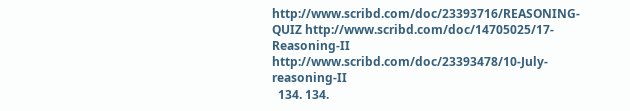http://www.scribd.com/doc/23393716/REASONING-QUIZ http://www.scribd.com/doc/14705025/17-Reasoning-II http://www.scribd.com/doc/23393478/10-July-reasoning-II
  134. 134.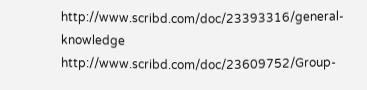http://www.scribd.com/doc/23393316/general-knowledge http://www.scribd.com/doc/23609752/Group-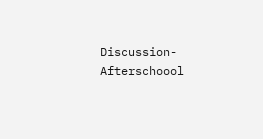Discussion-Afterschoool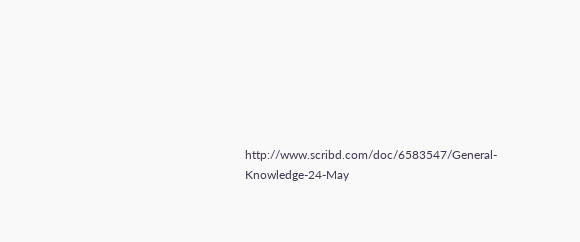http://www.scribd.com/doc/6583547/General-Knowledge-24-May